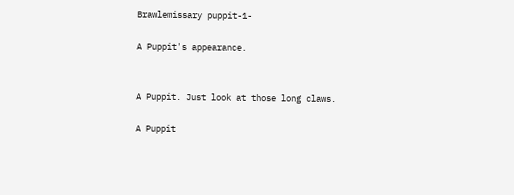Brawlemissary puppit-1-

A Puppit's appearance.


A Puppit. Just look at those long claws.

A Puppit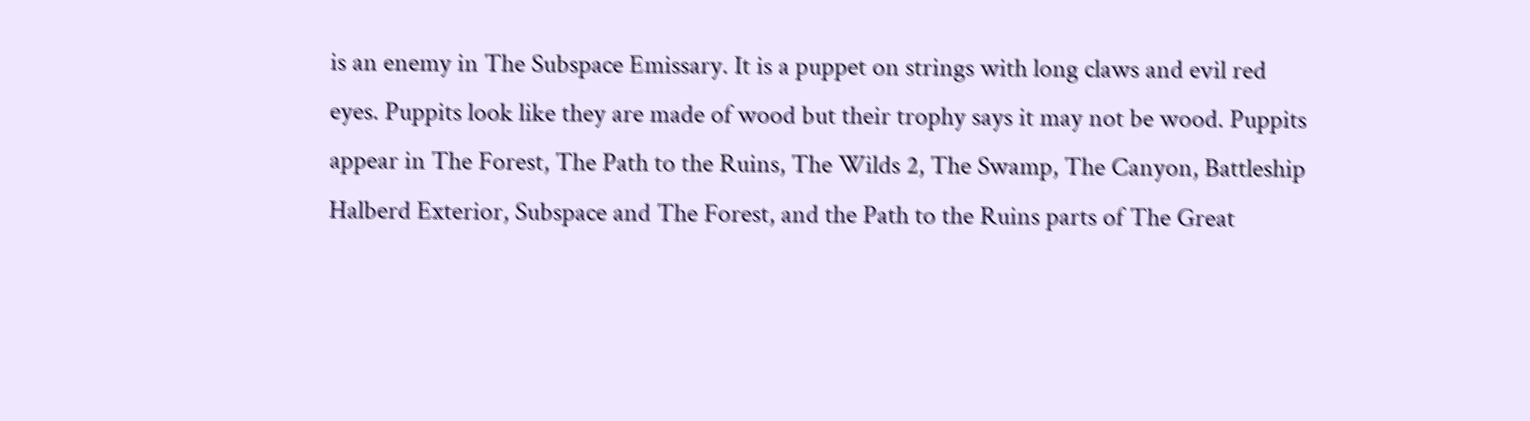is an enemy in The Subspace Emissary. It is a puppet on strings with long claws and evil red eyes. Puppits look like they are made of wood but their trophy says it may not be wood. Puppits appear in The Forest, The Path to the Ruins, The Wilds 2, The Swamp, The Canyon, Battleship Halberd Exterior, Subspace and The Forest, and the Path to the Ruins parts of The Great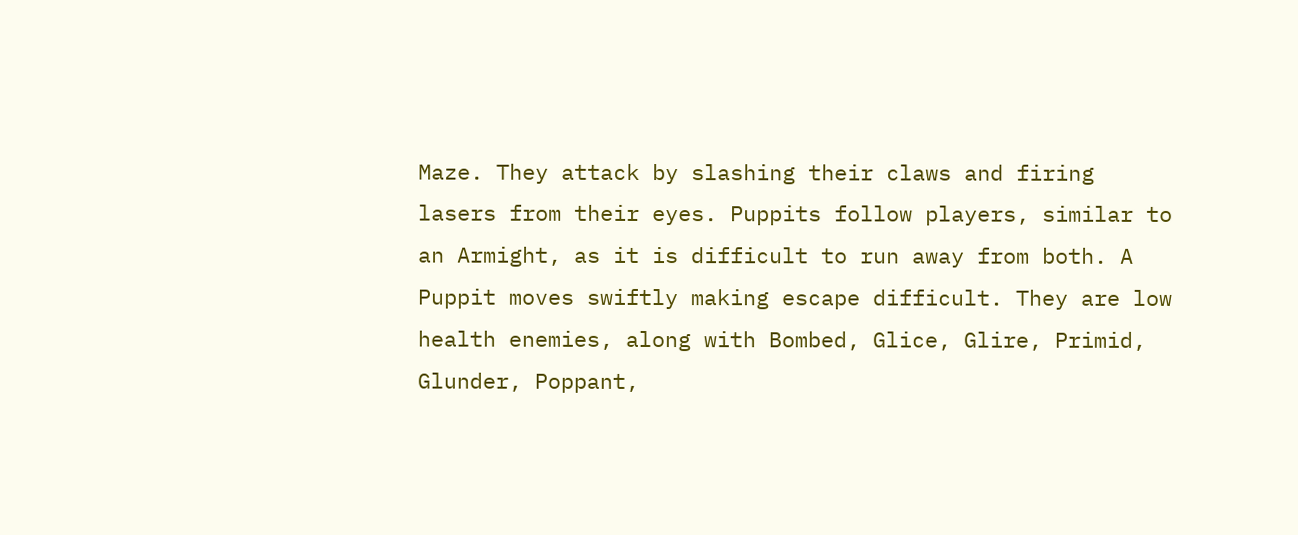Maze. They attack by slashing their claws and firing lasers from their eyes. Puppits follow players, similar to an Armight, as it is difficult to run away from both. A Puppit moves swiftly making escape difficult. They are low health enemies, along with Bombed, Glice, Glire, Primid, Glunder, Poppant,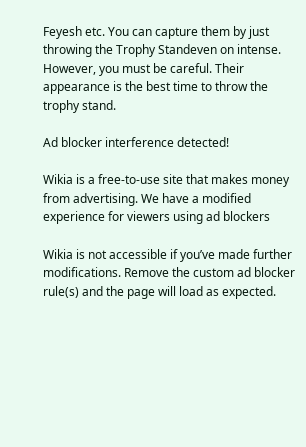Feyesh etc. You can capture them by just throwing the Trophy Standeven on intense. However, you must be careful. Their appearance is the best time to throw the trophy stand.

Ad blocker interference detected!

Wikia is a free-to-use site that makes money from advertising. We have a modified experience for viewers using ad blockers

Wikia is not accessible if you’ve made further modifications. Remove the custom ad blocker rule(s) and the page will load as expected.